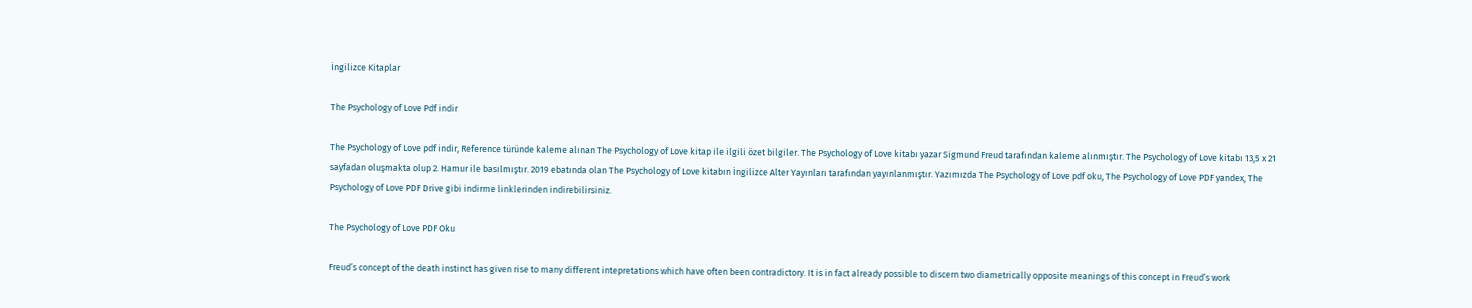İngilizce Kitaplar

The Psychology of Love Pdf indir

The Psychology of Love pdf indir, Reference türünde kaleme alınan The Psychology of Love kitap ile ilgili özet bilgiler. The Psychology of Love kitabı yazar Sigmund Freud tarafından kaleme alınmıştır. The Psychology of Love kitabı 13,5 x 21 sayfadan oluşmakta olup 2. Hamur ile basılmıştır. 2019 ebatında olan The Psychology of Love kitabın İngilizce Alter Yayınları tarafından yayınlanmıştır. Yazımızda The Psychology of Love pdf oku, The Psychology of Love PDF yandex, The Psychology of Love PDF Drive gibi indirme linklerinden indirebilirsiniz.

The Psychology of Love PDF Oku

Freud’s concept of the death instinct has given rise to many different intepretations which have often been contradictory. It is in fact already possible to discern two diametrically opposite meanings of this concept in Freud’s work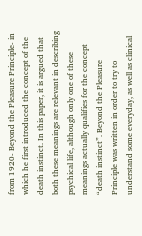from 1920- Beyond the Pleasure Principle- in which he first introduced the concept of the death instinct. In this paper, it is argued that both these meanings are relevant in describing psychical life, although only one of these meanings actually qualifies for the concept “death instinct”. Beyond the Pleasure Principle was written in order to try to understand some everyday, as well as clinical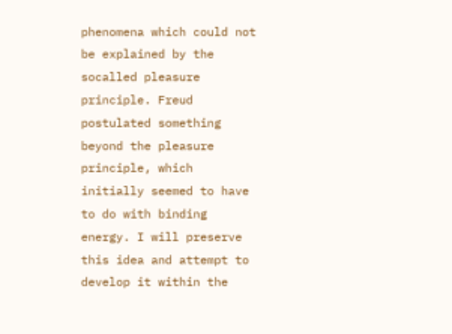phenomena which could not be explained by the socalled pleasure principle. Freud postulated something beyond the pleasure principle, which initially seemed to have to do with binding energy. I will preserve this idea and attempt to develop it within the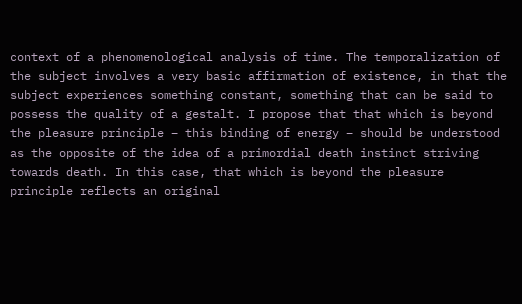context of a phenomenological analysis of time. The temporalization of the subject involves a very basic affirmation of existence, in that the subject experiences something constant, something that can be said to possess the quality of a gestalt. I propose that that which is beyond the pleasure principle – this binding of energy – should be understood as the opposite of the idea of a primordial death instinct striving towards death. In this case, that which is beyond the pleasure principle reflects an original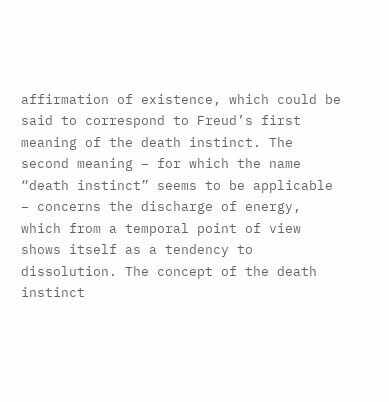affirmation of existence, which could be said to correspond to Freud’s first meaning of the death instinct. The second meaning – for which the name “death instinct” seems to be applicable – concerns the discharge of energy, which from a temporal point of view shows itself as a tendency to dissolution. The concept of the death instinct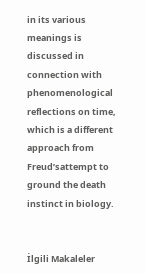in its various meanings is discussed in connection with phenomenological reflections on time, which is a different approach from Freud’sattempt to ground the death instinct in biology.


İlgili Makaleler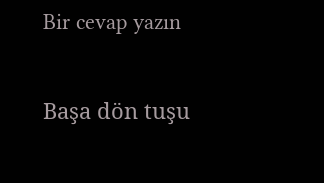Bir cevap yazın

Başa dön tuşu